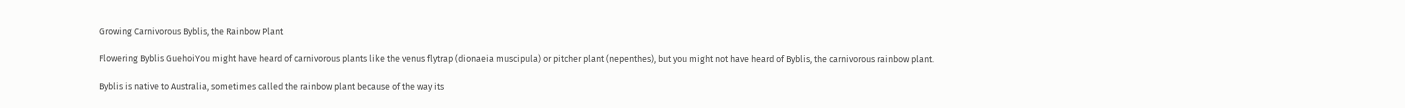Growing Carnivorous Byblis, the Rainbow Plant

Flowering Byblis GuehoiYou might have heard of carnivorous plants like the venus flytrap (dionaeia muscipula) or pitcher plant (nepenthes), but you might not have heard of Byblis, the carnivorous rainbow plant.

Byblis is native to Australia, sometimes called the rainbow plant because of the way its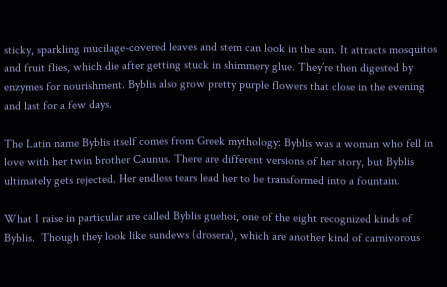sticky, sparkling mucilage-covered leaves and stem can look in the sun. It attracts mosquitos and fruit flies, which die after getting stuck in shimmery glue. They’re then digested by enzymes for nourishment. Byblis also grow pretty purple flowers that close in the evening and last for a few days.

The Latin name Byblis itself comes from Greek mythology: Byblis was a woman who fell in love with her twin brother Caunus. There are different versions of her story, but Byblis ultimately gets rejected. Her endless tears lead her to be transformed into a fountain.

What I raise in particular are called Byblis guehoi, one of the eight recognized kinds of Byblis.  Though they look like sundews (drosera), which are another kind of carnivorous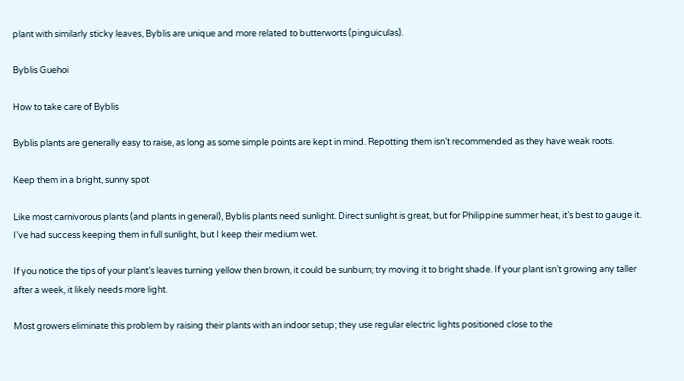plant with similarly sticky leaves, Byblis are unique and more related to butterworts (pinguiculas).

Byblis Guehoi

How to take care of Byblis

Byblis plants are generally easy to raise, as long as some simple points are kept in mind. Repotting them isn’t recommended as they have weak roots.

Keep them in a bright, sunny spot

Like most carnivorous plants (and plants in general), Byblis plants need sunlight. Direct sunlight is great, but for Philippine summer heat, it’s best to gauge it. I’ve had success keeping them in full sunlight, but I keep their medium wet.

If you notice the tips of your plant’s leaves turning yellow then brown, it could be sunburn; try moving it to bright shade. If your plant isn’t growing any taller after a week, it likely needs more light.

Most growers eliminate this problem by raising their plants with an indoor setup; they use regular electric lights positioned close to the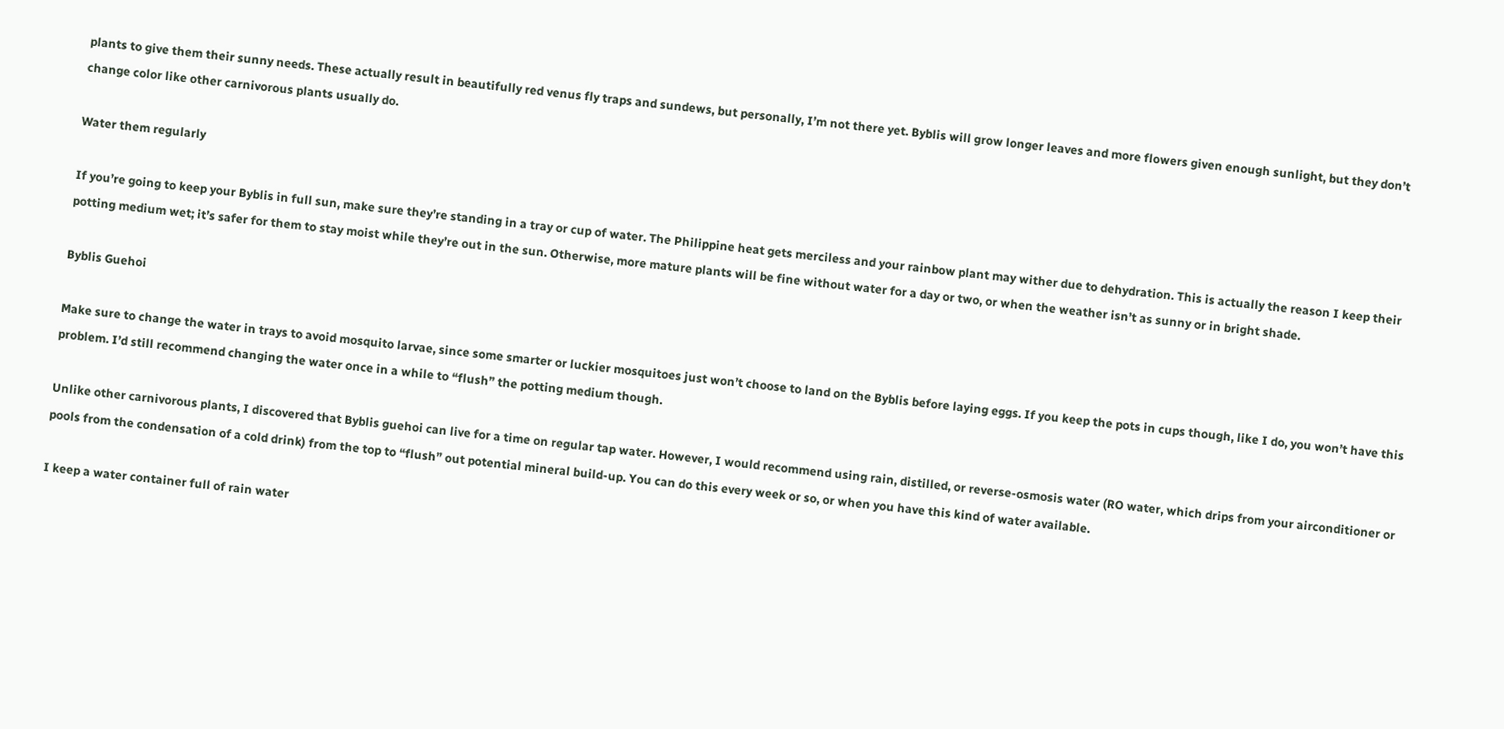plants to give them their sunny needs. These actually result in beautifully red venus fly traps and sundews, but personally, I’m not there yet. Byblis will grow longer leaves and more flowers given enough sunlight, but they don’t change color like other carnivorous plants usually do.

Water them regularly

If you’re going to keep your Byblis in full sun, make sure they’re standing in a tray or cup of water. The Philippine heat gets merciless and your rainbow plant may wither due to dehydration. This is actually the reason I keep their potting medium wet; it’s safer for them to stay moist while they’re out in the sun. Otherwise, more mature plants will be fine without water for a day or two, or when the weather isn’t as sunny or in bright shade.

Byblis Guehoi

Make sure to change the water in trays to avoid mosquito larvae, since some smarter or luckier mosquitoes just won’t choose to land on the Byblis before laying eggs. If you keep the pots in cups though, like I do, you won’t have this problem. I’d still recommend changing the water once in a while to “flush” the potting medium though.

Unlike other carnivorous plants, I discovered that Byblis guehoi can live for a time on regular tap water. However, I would recommend using rain, distilled, or reverse-osmosis water (RO water, which drips from your airconditioner or pools from the condensation of a cold drink) from the top to “flush” out potential mineral build-up. You can do this every week or so, or when you have this kind of water available.

I keep a water container full of rain water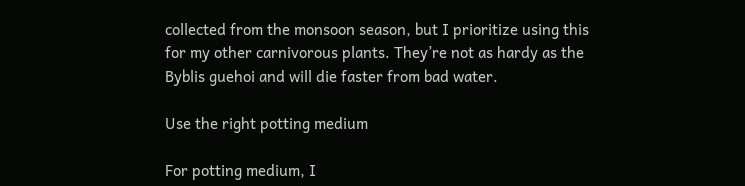collected from the monsoon season, but I prioritize using this for my other carnivorous plants. They’re not as hardy as the Byblis guehoi and will die faster from bad water.

Use the right potting medium

For potting medium, I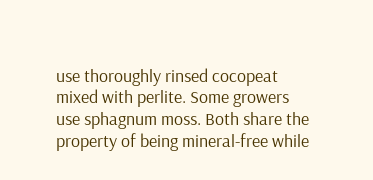use thoroughly rinsed cocopeat mixed with perlite. Some growers use sphagnum moss. Both share the property of being mineral-free while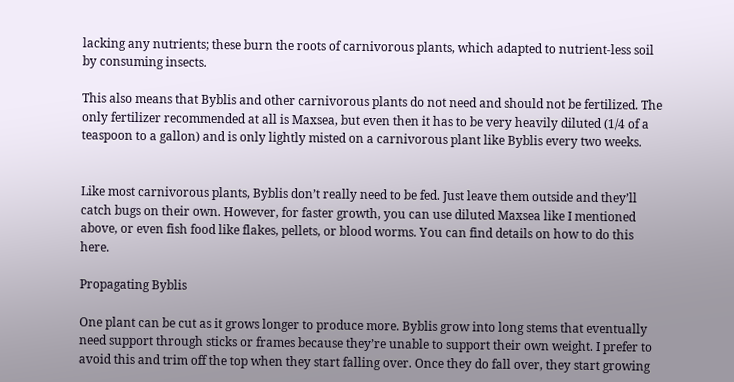lacking any nutrients; these burn the roots of carnivorous plants, which adapted to nutrient-less soil by consuming insects.

This also means that Byblis and other carnivorous plants do not need and should not be fertilized. The only fertilizer recommended at all is Maxsea, but even then it has to be very heavily diluted (1/4 of a teaspoon to a gallon) and is only lightly misted on a carnivorous plant like Byblis every two weeks.


Like most carnivorous plants, Byblis don’t really need to be fed. Just leave them outside and they’ll catch bugs on their own. However, for faster growth, you can use diluted Maxsea like I mentioned above, or even fish food like flakes, pellets, or blood worms. You can find details on how to do this here.

Propagating Byblis

One plant can be cut as it grows longer to produce more. Byblis grow into long stems that eventually need support through sticks or frames because they’re unable to support their own weight. I prefer to avoid this and trim off the top when they start falling over. Once they do fall over, they start growing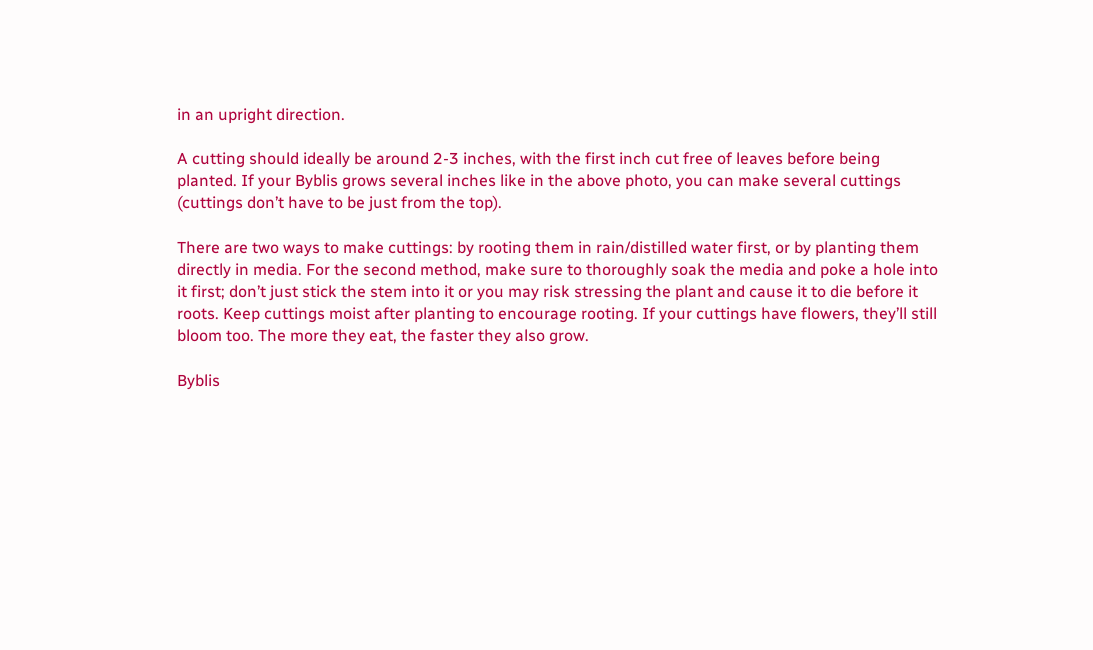in an upright direction.

A cutting should ideally be around 2-3 inches, with the first inch cut free of leaves before being planted. If your Byblis grows several inches like in the above photo, you can make several cuttings (cuttings don’t have to be just from the top).

There are two ways to make cuttings: by rooting them in rain/distilled water first, or by planting them directly in media. For the second method, make sure to thoroughly soak the media and poke a hole into it first; don’t just stick the stem into it or you may risk stressing the plant and cause it to die before it roots. Keep cuttings moist after planting to encourage rooting. If your cuttings have flowers, they’ll still bloom too. The more they eat, the faster they also grow.

Byblis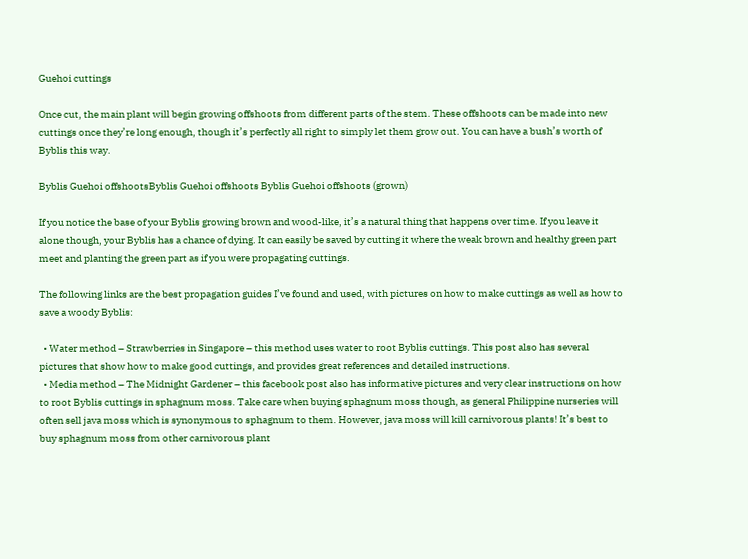Guehoi cuttings

Once cut, the main plant will begin growing offshoots from different parts of the stem. These offshoots can be made into new cuttings once they’re long enough, though it’s perfectly all right to simply let them grow out. You can have a bush’s worth of Byblis this way.

Byblis Guehoi offshootsByblis Guehoi offshoots Byblis Guehoi offshoots (grown)

If you notice the base of your Byblis growing brown and wood-like, it’s a natural thing that happens over time. If you leave it alone though, your Byblis has a chance of dying. It can easily be saved by cutting it where the weak brown and healthy green part meet and planting the green part as if you were propagating cuttings.

The following links are the best propagation guides I’ve found and used, with pictures on how to make cuttings as well as how to save a woody Byblis:

  • Water method – Strawberries in Singapore – this method uses water to root Byblis cuttings. This post also has several pictures that show how to make good cuttings, and provides great references and detailed instructions.
  • Media method – The Midnight Gardener – this facebook post also has informative pictures and very clear instructions on how to root Byblis cuttings in sphagnum moss. Take care when buying sphagnum moss though, as general Philippine nurseries will often sell java moss which is synonymous to sphagnum to them. However, java moss will kill carnivorous plants! It’s best to buy sphagnum moss from other carnivorous plant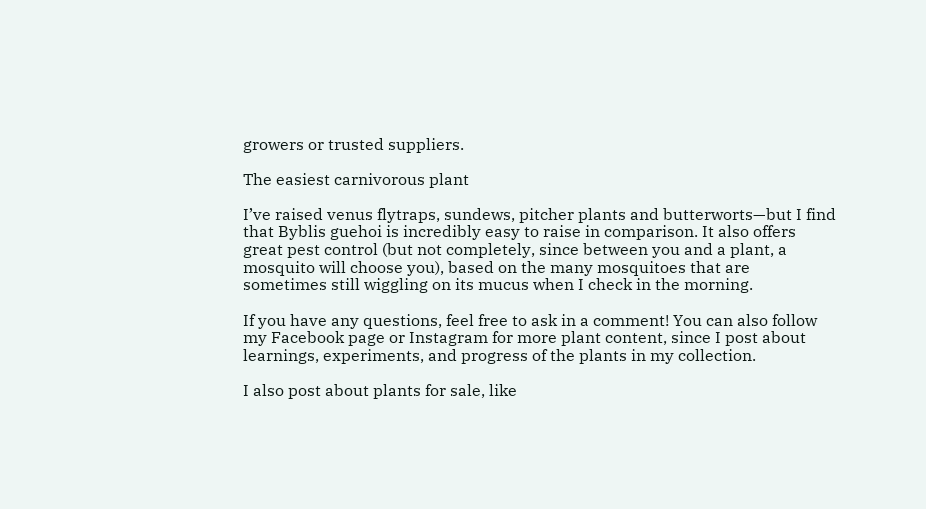growers or trusted suppliers.

The easiest carnivorous plant

I’ve raised venus flytraps, sundews, pitcher plants and butterworts—but I find that Byblis guehoi is incredibly easy to raise in comparison. It also offers great pest control (but not completely, since between you and a plant, a mosquito will choose you), based on the many mosquitoes that are sometimes still wiggling on its mucus when I check in the morning.

If you have any questions, feel free to ask in a comment! You can also follow my Facebook page or Instagram for more plant content, since I post about learnings, experiments, and progress of the plants in my collection.

I also post about plants for sale, like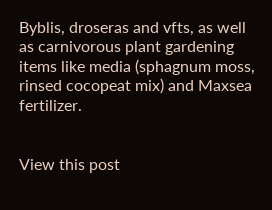Byblis, droseras and vfts, as well as carnivorous plant gardening items like media (sphagnum moss, rinsed cocopeat mix) and Maxsea fertilizer.


View this post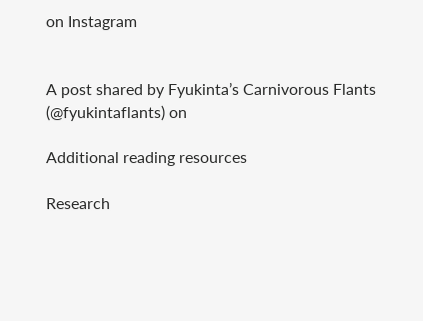on Instagram


A post shared by Fyukinta’s Carnivorous Flants (@fyukintaflants) on

Additional reading resources

Research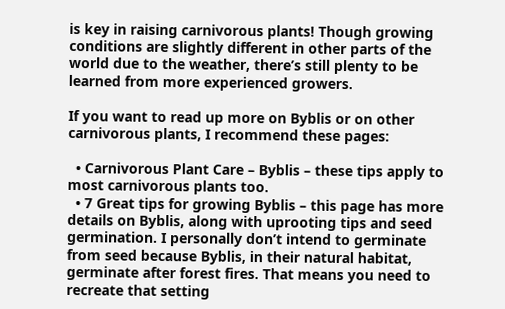is key in raising carnivorous plants! Though growing conditions are slightly different in other parts of the world due to the weather, there’s still plenty to be learned from more experienced growers.

If you want to read up more on Byblis or on other carnivorous plants, I recommend these pages:

  • Carnivorous Plant Care – Byblis – these tips apply to most carnivorous plants too.
  • 7 Great tips for growing Byblis – this page has more details on Byblis, along with uprooting tips and seed germination. I personally don’t intend to germinate from seed because Byblis, in their natural habitat, germinate after forest fires. That means you need to recreate that setting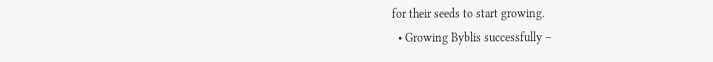for their seeds to start growing.
  • Growing Byblis successfully –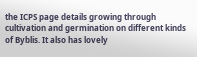the ICPS page details growing through cultivation and germination on different kinds of Byblis. It also has lovely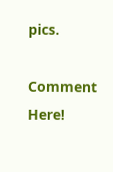pics.

Comment Here!